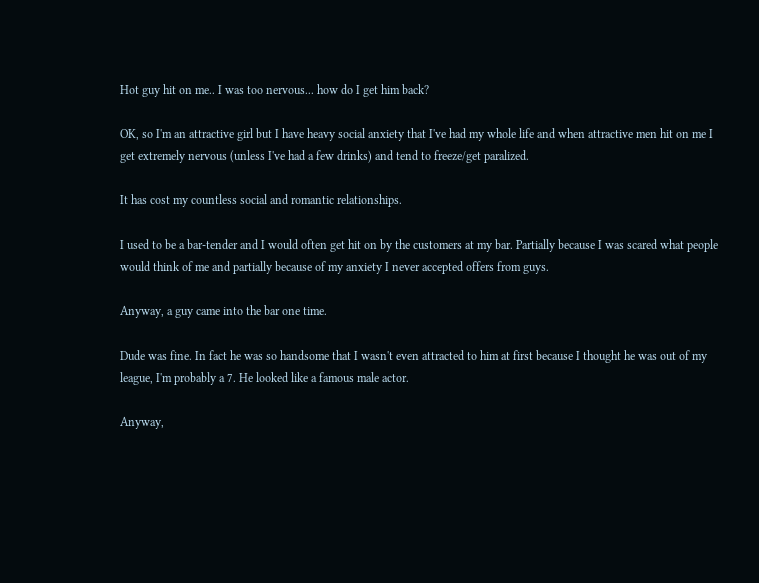Hot guy hit on me.. I was too nervous... how do I get him back?

OK, so I'm an attractive girl but I have heavy social anxiety that I've had my whole life and when attractive men hit on me I get extremely nervous (unless I've had a few drinks) and tend to freeze/get paralized.

It has cost my countless social and romantic relationships.

I used to be a bar-tender and I would often get hit on by the customers at my bar. Partially because I was scared what people would think of me and partially because of my anxiety I never accepted offers from guys.

Anyway, a guy came into the bar one time.

Dude was fine. In fact he was so handsome that I wasn't even attracted to him at first because I thought he was out of my league, I'm probably a 7. He looked like a famous male actor.

Anyway,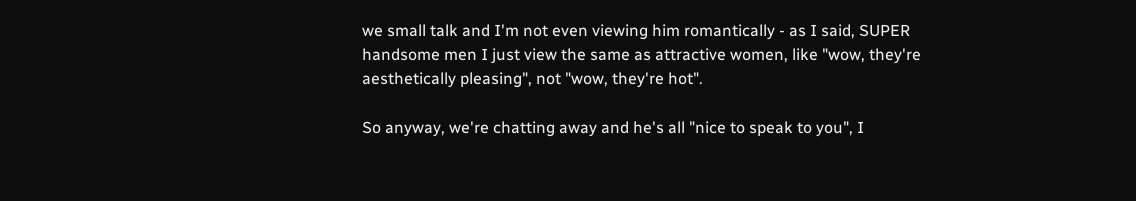we small talk and I'm not even viewing him romantically - as I said, SUPER handsome men I just view the same as attractive women, like "wow, they're aesthetically pleasing", not "wow, they're hot".

So anyway, we're chatting away and he's all "nice to speak to you", I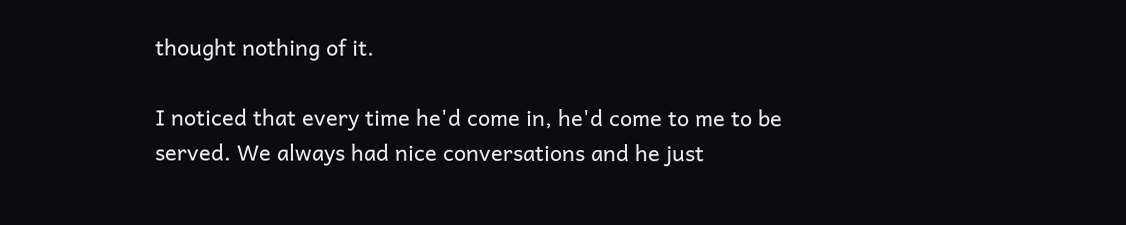thought nothing of it.

I noticed that every time he'd come in, he'd come to me to be served. We always had nice conversations and he just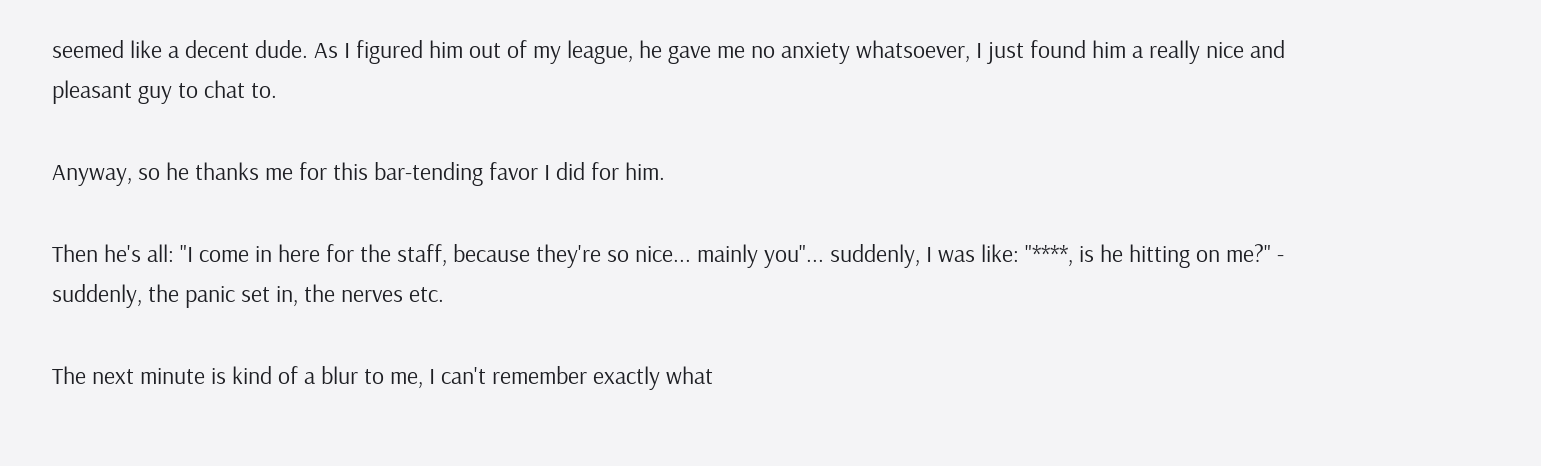seemed like a decent dude. As I figured him out of my league, he gave me no anxiety whatsoever, I just found him a really nice and pleasant guy to chat to.

Anyway, so he thanks me for this bar-tending favor I did for him.

Then he's all: "I come in here for the staff, because they're so nice... mainly you"... suddenly, I was like: "****, is he hitting on me?" - suddenly, the panic set in, the nerves etc.

The next minute is kind of a blur to me, I can't remember exactly what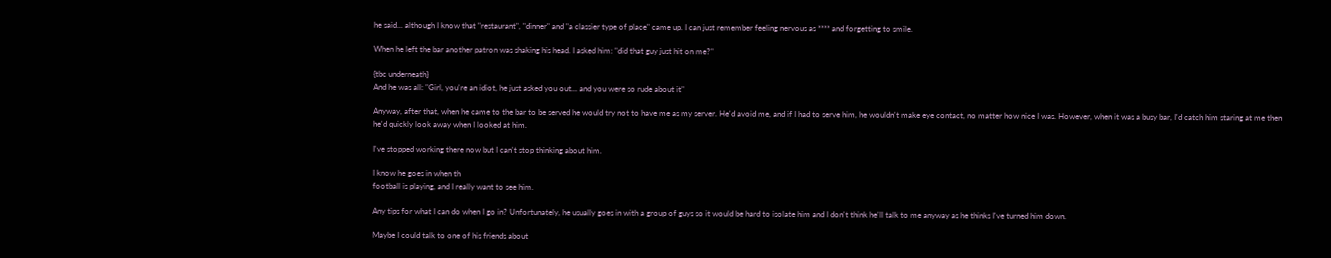he said... although I know that "restaurant", "dinner" and "a classier type of place" came up. I can just remember feeling nervous as **** and forgetting to smile.

When he left the bar another patron was shaking his head. I asked him: "did that guy just hit on me?"

{tbc underneath}
And he was all: "Girl, you're an idiot, he just asked you out... and you were so rude about it"

Anyway, after that, when he came to the bar to be served he would try not to have me as my server. He'd avoid me, and if I had to serve him, he wouldn't make eye contact, no matter how nice I was. However, when it was a busy bar, I'd catch him staring at me then he'd quickly look away when I looked at him.

I've stopped working there now but I can't stop thinking about him.

I know he goes in when th
football is playing, and I really want to see him.

Any tips for what I can do when I go in? Unfortunately, he usually goes in with a group of guys so it would be hard to isolate him and I don't think he'll talk to me anyway as he thinks I've turned him down.

Maybe I could talk to one of his friends about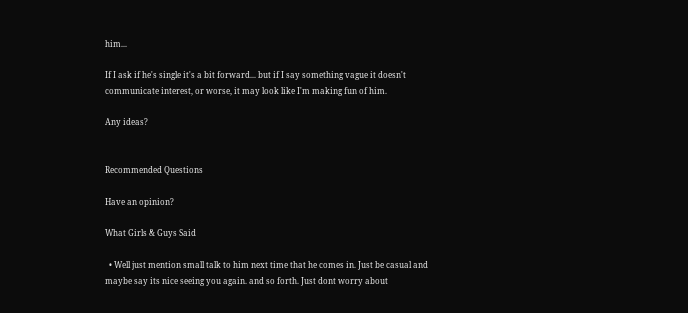him...

If I ask if he's single it's a bit forward... but if I say something vague it doesn't communicate interest, or worse, it may look like I'm making fun of him.

Any ideas?


Recommended Questions

Have an opinion?

What Girls & Guys Said

  • Well just mention small talk to him next time that he comes in. Just be casual and maybe say its nice seeing you again. and so forth. Just dont worry about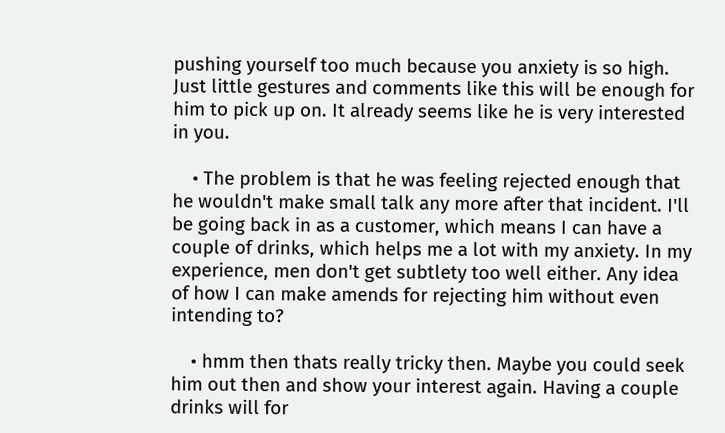pushing yourself too much because you anxiety is so high. Just little gestures and comments like this will be enough for him to pick up on. It already seems like he is very interested in you.

    • The problem is that he was feeling rejected enough that he wouldn't make small talk any more after that incident. I'll be going back in as a customer, which means I can have a couple of drinks, which helps me a lot with my anxiety. In my experience, men don't get subtlety too well either. Any idea of how I can make amends for rejecting him without even intending to?

    • hmm then thats really tricky then. Maybe you could seek him out then and show your interest again. Having a couple drinks will for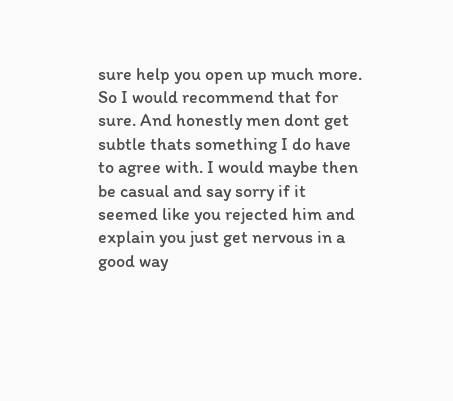sure help you open up much more. So I would recommend that for sure. And honestly men dont get subtle thats something I do have to agree with. I would maybe then be casual and say sorry if it seemed like you rejected him and explain you just get nervous in a good way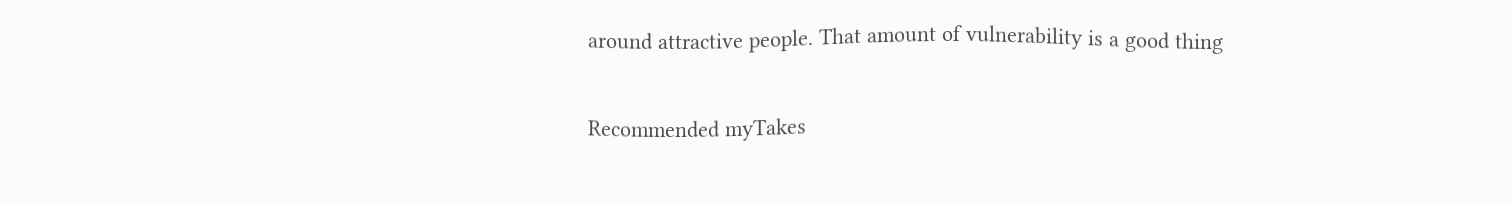around attractive people. That amount of vulnerability is a good thing

Recommended myTakes